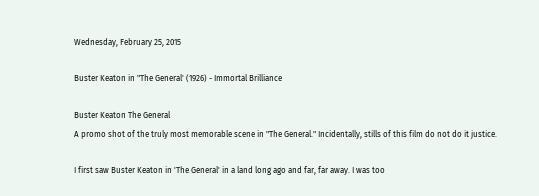Wednesday, February 25, 2015

Buster Keaton in "The General' (1926) - Immortal Brilliance

Buster Keaton The General
A promo shot of the truly most memorable scene in "The General." Incidentally, stills of this film do not do it justice.

I first saw Buster Keaton in 'The General' in a land long ago and far, far away. I was too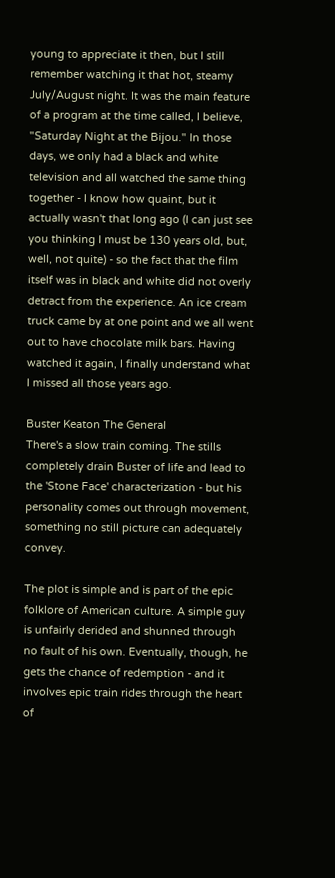young to appreciate it then, but I still remember watching it that hot, steamy July/August night. It was the main feature of a program at the time called, I believe, "Saturday Night at the Bijou." In those days, we only had a black and white television and all watched the same thing together - I know how quaint, but it actually wasn't that long ago (I can just see you thinking I must be 130 years old, but, well, not quite) - so the fact that the film itself was in black and white did not overly detract from the experience. An ice cream truck came by at one point and we all went out to have chocolate milk bars. Having watched it again, I finally understand what I missed all those years ago.

Buster Keaton The General
There's a slow train coming. The stills completely drain Buster of life and lead to the 'Stone Face' characterization - but his personality comes out through movement, something no still picture can adequately convey.

The plot is simple and is part of the epic folklore of American culture. A simple guy is unfairly derided and shunned through no fault of his own. Eventually, though, he gets the chance of redemption - and it involves epic train rides through the heart of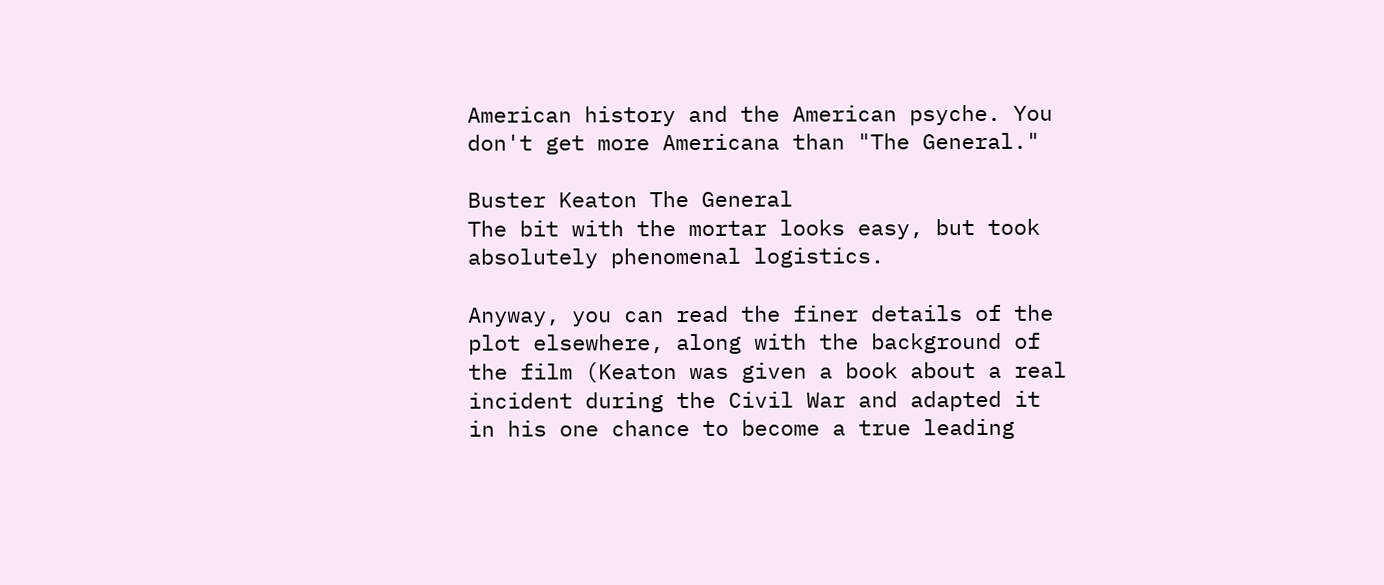American history and the American psyche. You don't get more Americana than "The General."

Buster Keaton The General
The bit with the mortar looks easy, but took absolutely phenomenal logistics.

Anyway, you can read the finer details of the plot elsewhere, along with the background of the film (Keaton was given a book about a real incident during the Civil War and adapted it in his one chance to become a true leading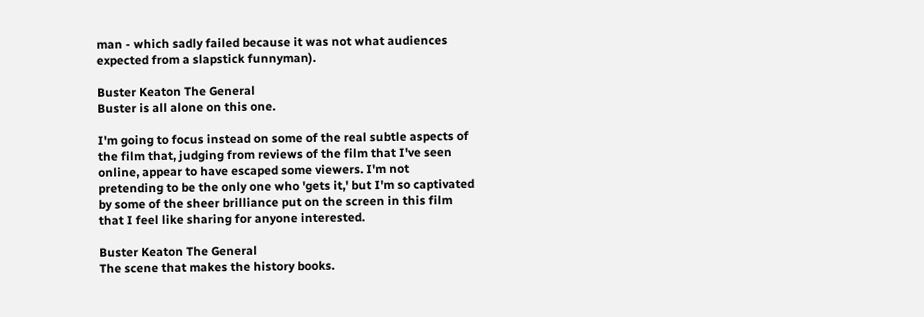man - which sadly failed because it was not what audiences expected from a slapstick funnyman).

Buster Keaton The General
Buster is all alone on this one.

I'm going to focus instead on some of the real subtle aspects of the film that, judging from reviews of the film that I've seen online, appear to have escaped some viewers. I'm not pretending to be the only one who 'gets it,' but I'm so captivated by some of the sheer brilliance put on the screen in this film that I feel like sharing for anyone interested.

Buster Keaton The General
The scene that makes the history books.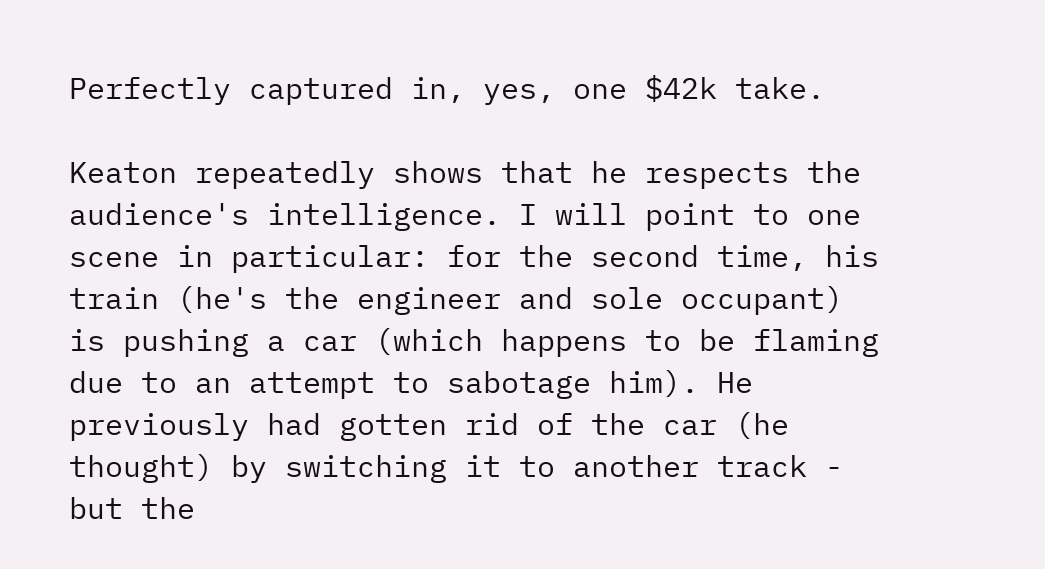Perfectly captured in, yes, one $42k take.

Keaton repeatedly shows that he respects the audience's intelligence. I will point to one scene in particular: for the second time, his train (he's the engineer and sole occupant) is pushing a car (which happens to be flaming due to an attempt to sabotage him). He previously had gotten rid of the car (he thought) by switching it to another track - but the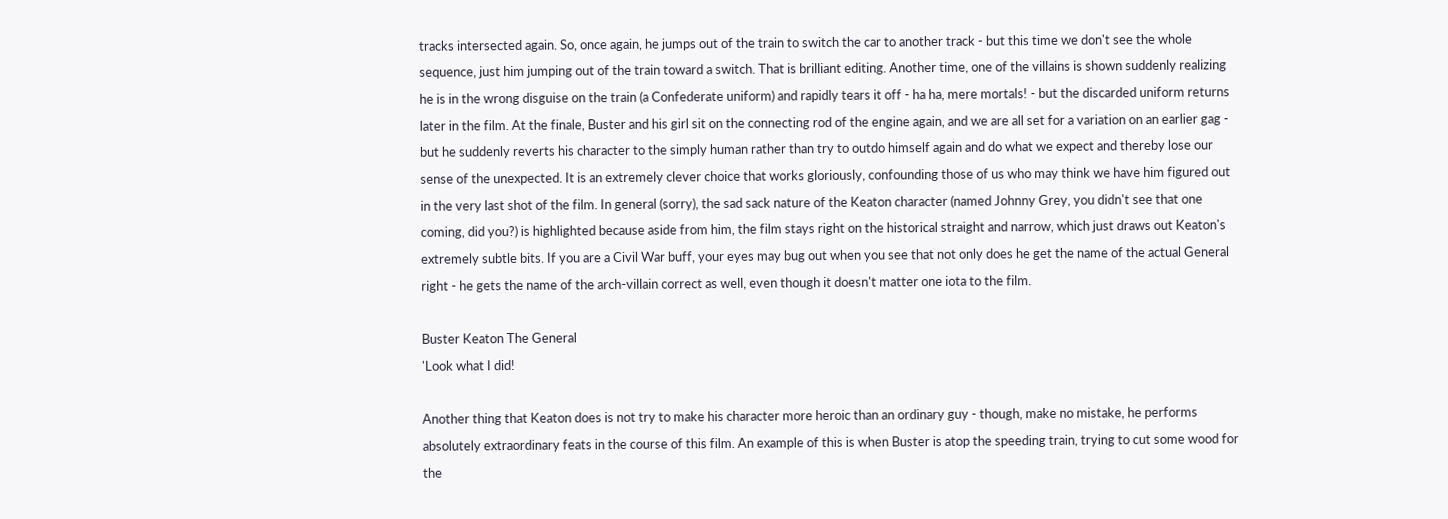tracks intersected again. So, once again, he jumps out of the train to switch the car to another track - but this time we don't see the whole sequence, just him jumping out of the train toward a switch. That is brilliant editing. Another time, one of the villains is shown suddenly realizing he is in the wrong disguise on the train (a Confederate uniform) and rapidly tears it off - ha ha, mere mortals! - but the discarded uniform returns later in the film. At the finale, Buster and his girl sit on the connecting rod of the engine again, and we are all set for a variation on an earlier gag - but he suddenly reverts his character to the simply human rather than try to outdo himself again and do what we expect and thereby lose our sense of the unexpected. It is an extremely clever choice that works gloriously, confounding those of us who may think we have him figured out in the very last shot of the film. In general (sorry), the sad sack nature of the Keaton character (named Johnny Grey, you didn't see that one coming, did you?) is highlighted because aside from him, the film stays right on the historical straight and narrow, which just draws out Keaton's extremely subtle bits. If you are a Civil War buff, your eyes may bug out when you see that not only does he get the name of the actual General right - he gets the name of the arch-villain correct as well, even though it doesn't matter one iota to the film.

Buster Keaton The General
'Look what I did!

Another thing that Keaton does is not try to make his character more heroic than an ordinary guy - though, make no mistake, he performs absolutely extraordinary feats in the course of this film. An example of this is when Buster is atop the speeding train, trying to cut some wood for the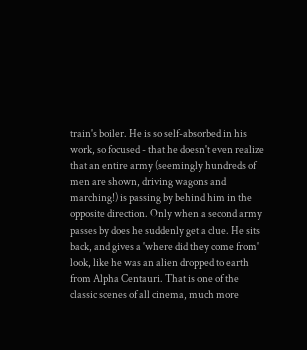train's boiler. He is so self-absorbed in his work, so focused - that he doesn't even realize that an entire army (seemingly hundreds of men are shown, driving wagons and marching!) is passing by behind him in the opposite direction. Only when a second army passes by does he suddenly get a clue. He sits back, and gives a 'where did they come from' look, like he was an alien dropped to earth from Alpha Centauri. That is one of the classic scenes of all cinema, much more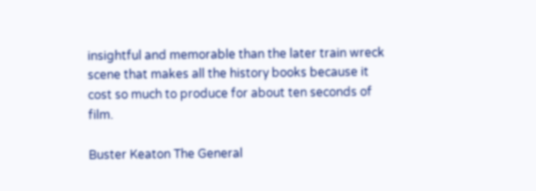insightful and memorable than the later train wreck scene that makes all the history books because it cost so much to produce for about ten seconds of film.

Buster Keaton The General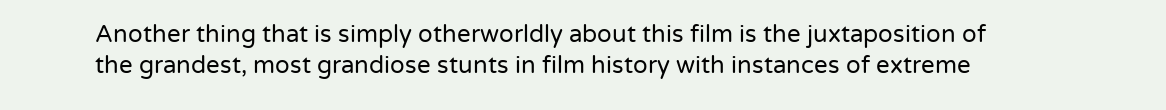Another thing that is simply otherworldly about this film is the juxtaposition of the grandest, most grandiose stunts in film history with instances of extreme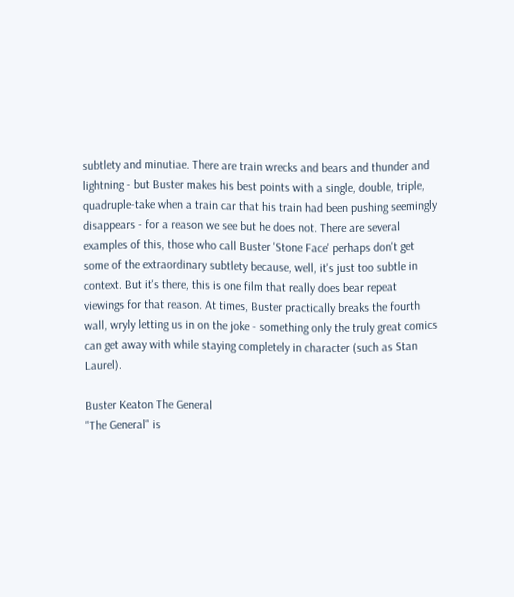subtlety and minutiae. There are train wrecks and bears and thunder and lightning - but Buster makes his best points with a single, double, triple, quadruple-take when a train car that his train had been pushing seemingly disappears - for a reason we see but he does not. There are several examples of this, those who call Buster 'Stone Face' perhaps don't get some of the extraordinary subtlety because, well, it's just too subtle in context. But it's there, this is one film that really does bear repeat viewings for that reason. At times, Buster practically breaks the fourth wall, wryly letting us in on the joke - something only the truly great comics can get away with while staying completely in character (such as Stan Laurel).

Buster Keaton The General
"The General" is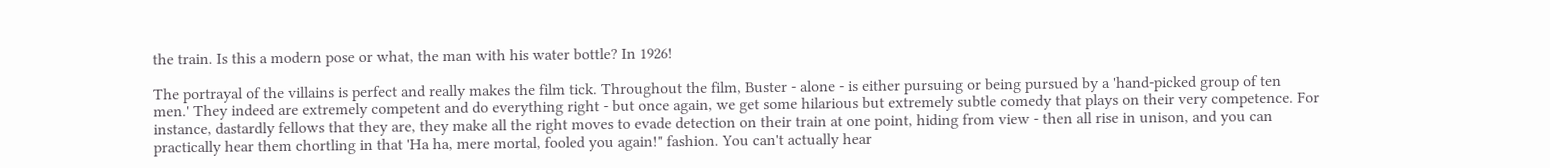the train. Is this a modern pose or what, the man with his water bottle? In 1926!

The portrayal of the villains is perfect and really makes the film tick. Throughout the film, Buster - alone - is either pursuing or being pursued by a 'hand-picked group of ten men.' They indeed are extremely competent and do everything right - but once again, we get some hilarious but extremely subtle comedy that plays on their very competence. For instance, dastardly fellows that they are, they make all the right moves to evade detection on their train at one point, hiding from view - then all rise in unison, and you can practically hear them chortling in that 'Ha ha, mere mortal, fooled you again!" fashion. You can't actually hear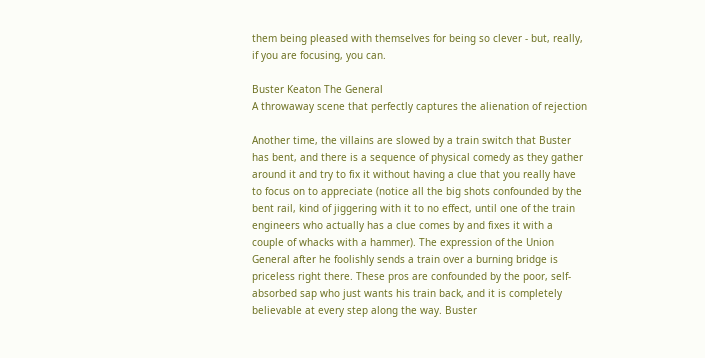them being pleased with themselves for being so clever - but, really, if you are focusing, you can.

Buster Keaton The General
A throwaway scene that perfectly captures the alienation of rejection

Another time, the villains are slowed by a train switch that Buster has bent, and there is a sequence of physical comedy as they gather around it and try to fix it without having a clue that you really have to focus on to appreciate (notice all the big shots confounded by the bent rail, kind of jiggering with it to no effect, until one of the train engineers who actually has a clue comes by and fixes it with a couple of whacks with a hammer). The expression of the Union General after he foolishly sends a train over a burning bridge is priceless right there. These pros are confounded by the poor, self-absorbed sap who just wants his train back, and it is completely believable at every step along the way. Buster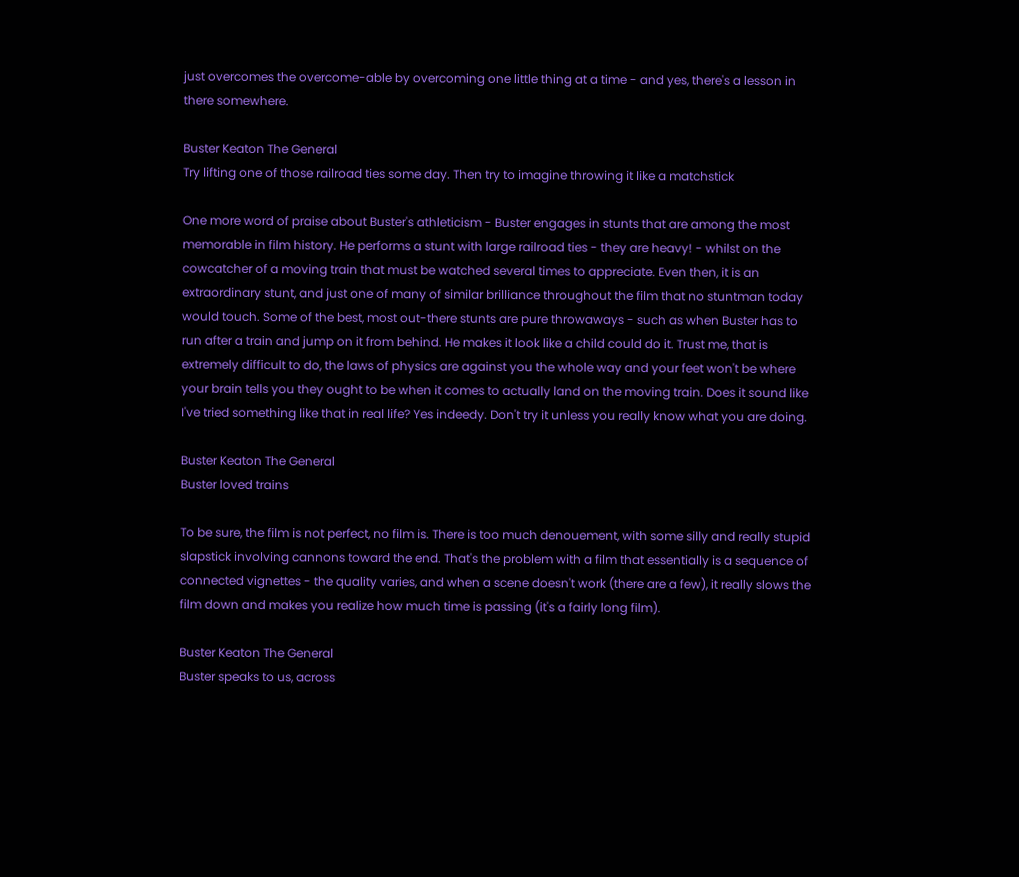just overcomes the overcome-able by overcoming one little thing at a time - and yes, there's a lesson in there somewhere.

Buster Keaton The General
Try lifting one of those railroad ties some day. Then try to imagine throwing it like a matchstick

One more word of praise about Buster's athleticism - Buster engages in stunts that are among the most memorable in film history. He performs a stunt with large railroad ties - they are heavy! - whilst on the cowcatcher of a moving train that must be watched several times to appreciate. Even then, it is an extraordinary stunt, and just one of many of similar brilliance throughout the film that no stuntman today would touch. Some of the best, most out-there stunts are pure throwaways - such as when Buster has to run after a train and jump on it from behind. He makes it look like a child could do it. Trust me, that is extremely difficult to do, the laws of physics are against you the whole way and your feet won't be where your brain tells you they ought to be when it comes to actually land on the moving train. Does it sound like I've tried something like that in real life? Yes indeedy. Don't try it unless you really know what you are doing.

Buster Keaton The General
Buster loved trains

To be sure, the film is not perfect, no film is. There is too much denouement, with some silly and really stupid slapstick involving cannons toward the end. That's the problem with a film that essentially is a sequence of connected vignettes - the quality varies, and when a scene doesn't work (there are a few), it really slows the film down and makes you realize how much time is passing (it's a fairly long film).

Buster Keaton The General
Buster speaks to us, across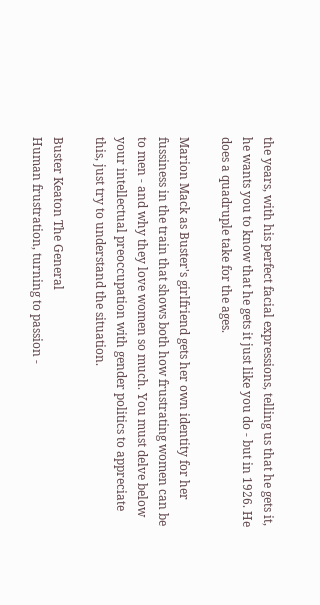the years, with his perfect facial expressions, telling us that he gets it, he wants you to know that he gets it just like you do - but in 1926. He does a quadruple take for the ages.

Marion Mack as Buster's girlfriend gets her own identity for her fussiness in the train that shows both how frustrating women can be to men - and why they love women so much. You must delve below your intellectual preoccupation with gender politics to appreciate this, just try to understand the situation.

Buster Keaton The General
Human frustration, turning to passion -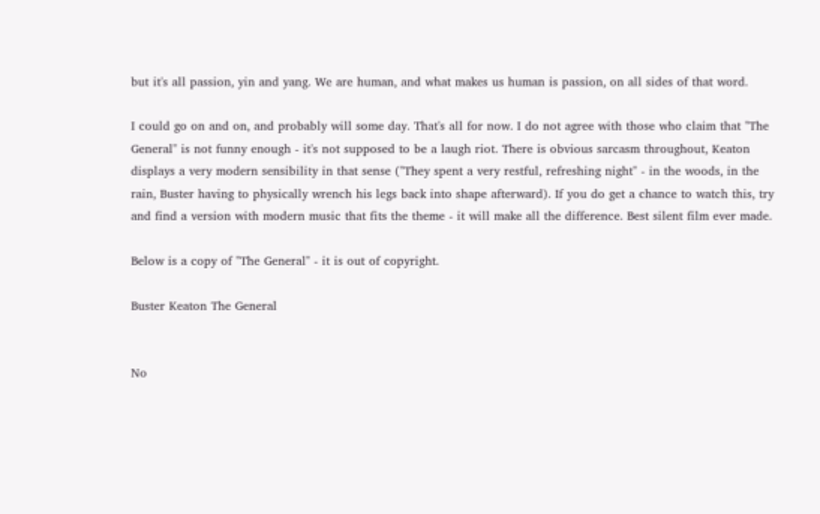but it's all passion, yin and yang. We are human, and what makes us human is passion, on all sides of that word.

I could go on and on, and probably will some day. That's all for now. I do not agree with those who claim that "The General" is not funny enough - it's not supposed to be a laugh riot. There is obvious sarcasm throughout, Keaton displays a very modern sensibility in that sense ("They spent a very restful, refreshing night" - in the woods, in the rain, Buster having to physically wrench his legs back into shape afterward). If you do get a chance to watch this, try and find a version with modern music that fits the theme - it will make all the difference. Best silent film ever made.

Below is a copy of "The General" - it is out of copyright.

Buster Keaton The General


No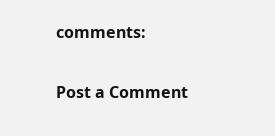comments:

Post a Comment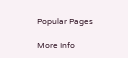Popular Pages

More Info